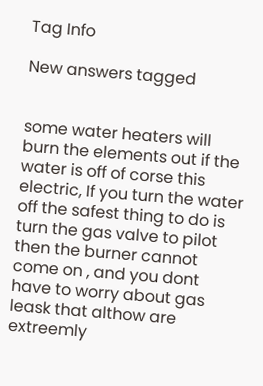Tag Info

New answers tagged


some water heaters will burn the elements out if the water is off of corse this electric, If you turn the water off the safest thing to do is turn the gas valve to pilot then the burner cannot come on , and you dont have to worry about gas leask that althow are extreemly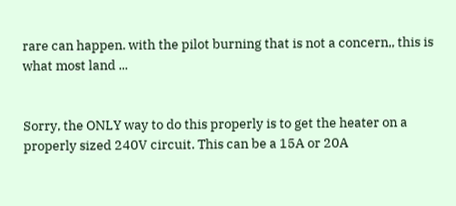rare can happen. with the pilot burning that is not a concern,, this is what most land ...


Sorry, the ONLY way to do this properly is to get the heater on a properly sized 240V circuit. This can be a 15A or 20A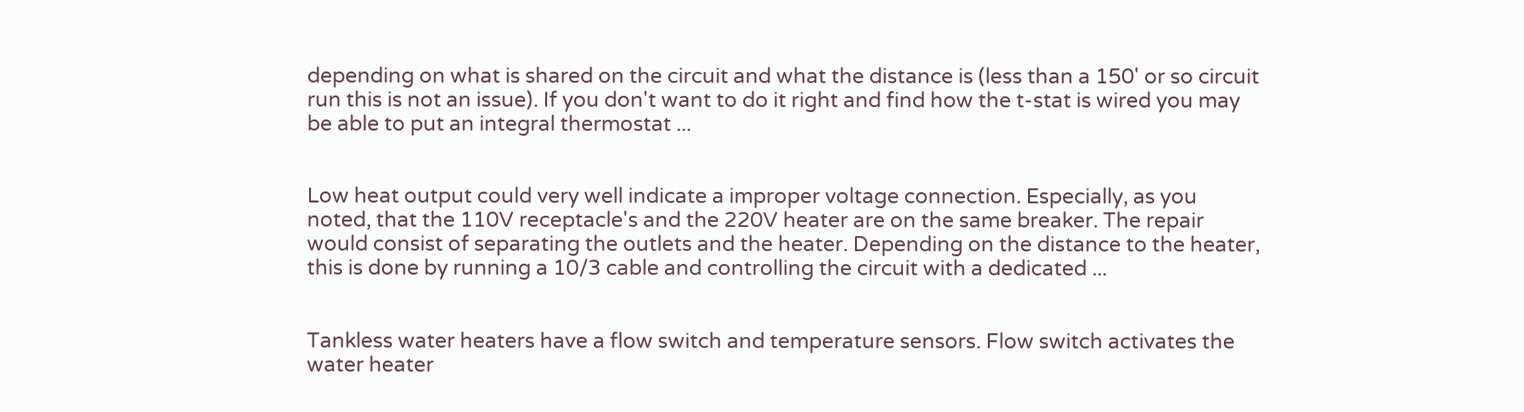depending on what is shared on the circuit and what the distance is (less than a 150' or so circuit run this is not an issue). If you don't want to do it right and find how the t-stat is wired you may be able to put an integral thermostat ...


Low heat output could very well indicate a improper voltage connection. Especially, as you noted, that the 110V receptacle's and the 220V heater are on the same breaker. The repair would consist of separating the outlets and the heater. Depending on the distance to the heater, this is done by running a 10/3 cable and controlling the circuit with a dedicated ...


Tankless water heaters have a flow switch and temperature sensors. Flow switch activates the water heater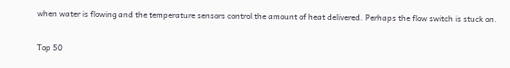when water is flowing and the temperature sensors control the amount of heat delivered. Perhaps the flow switch is stuck on.

Top 50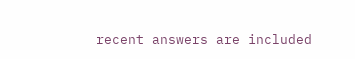recent answers are included